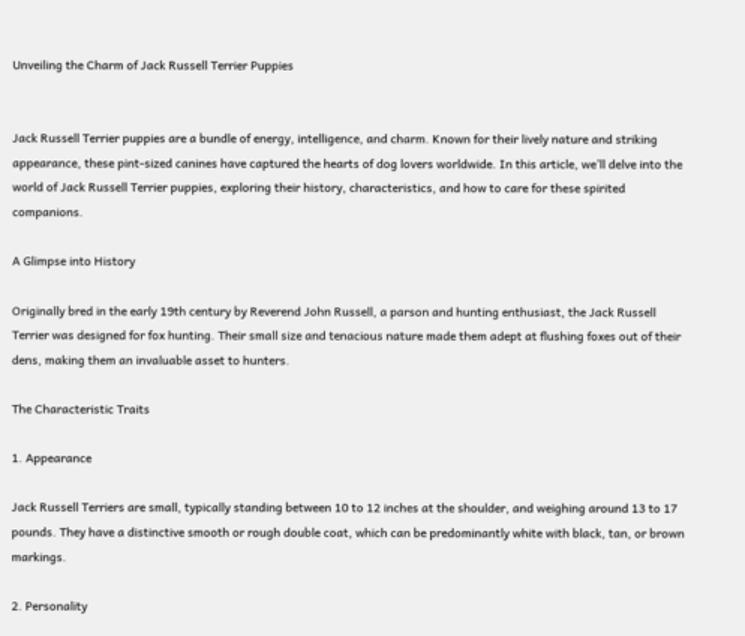Unveiling the Charm of Jack Russell Terrier Puppies


Jack Russell Terrier puppies are a bundle of energy, intelligence, and charm. Known for their lively nature and striking appearance, these pint-sized canines have captured the hearts of dog lovers worldwide. In this article, we’ll delve into the world of Jack Russell Terrier puppies, exploring their history, characteristics, and how to care for these spirited companions.

A Glimpse into History

Originally bred in the early 19th century by Reverend John Russell, a parson and hunting enthusiast, the Jack Russell Terrier was designed for fox hunting. Their small size and tenacious nature made them adept at flushing foxes out of their dens, making them an invaluable asset to hunters.

The Characteristic Traits

1. Appearance

Jack Russell Terriers are small, typically standing between 10 to 12 inches at the shoulder, and weighing around 13 to 17 pounds. They have a distinctive smooth or rough double coat, which can be predominantly white with black, tan, or brown markings.

2. Personality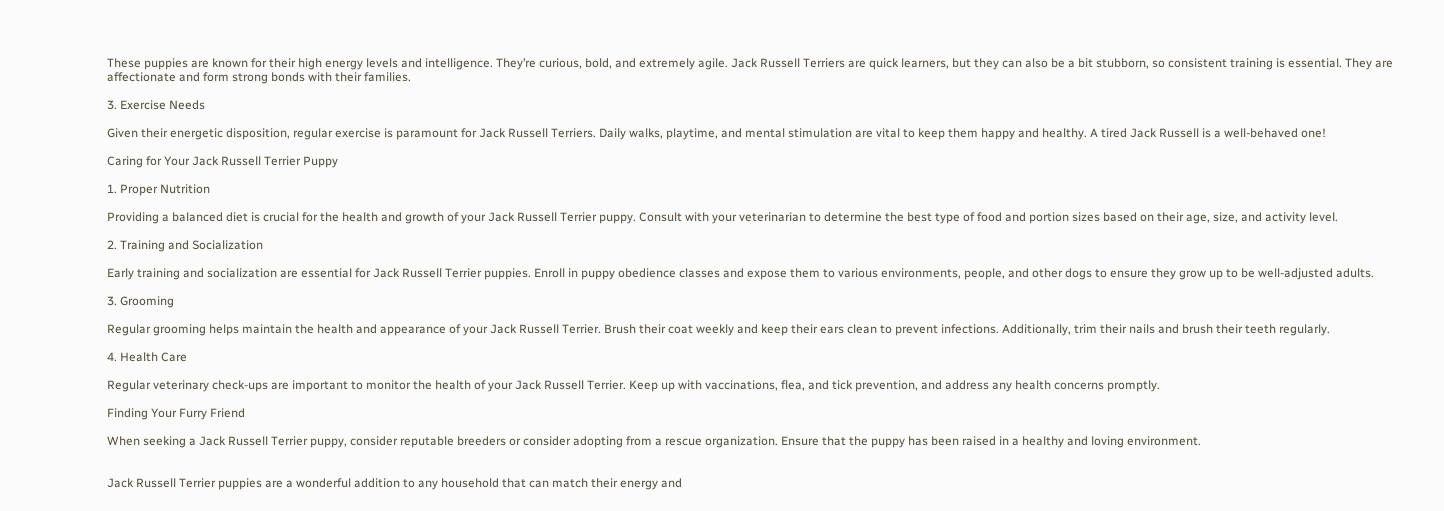These puppies are known for their high energy levels and intelligence. They’re curious, bold, and extremely agile. Jack Russell Terriers are quick learners, but they can also be a bit stubborn, so consistent training is essential. They are affectionate and form strong bonds with their families.

3. Exercise Needs

Given their energetic disposition, regular exercise is paramount for Jack Russell Terriers. Daily walks, playtime, and mental stimulation are vital to keep them happy and healthy. A tired Jack Russell is a well-behaved one!

Caring for Your Jack Russell Terrier Puppy

1. Proper Nutrition

Providing a balanced diet is crucial for the health and growth of your Jack Russell Terrier puppy. Consult with your veterinarian to determine the best type of food and portion sizes based on their age, size, and activity level.

2. Training and Socialization

Early training and socialization are essential for Jack Russell Terrier puppies. Enroll in puppy obedience classes and expose them to various environments, people, and other dogs to ensure they grow up to be well-adjusted adults.

3. Grooming

Regular grooming helps maintain the health and appearance of your Jack Russell Terrier. Brush their coat weekly and keep their ears clean to prevent infections. Additionally, trim their nails and brush their teeth regularly.

4. Health Care

Regular veterinary check-ups are important to monitor the health of your Jack Russell Terrier. Keep up with vaccinations, flea, and tick prevention, and address any health concerns promptly.

Finding Your Furry Friend

When seeking a Jack Russell Terrier puppy, consider reputable breeders or consider adopting from a rescue organization. Ensure that the puppy has been raised in a healthy and loving environment.


Jack Russell Terrier puppies are a wonderful addition to any household that can match their energy and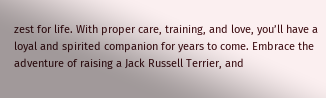zest for life. With proper care, training, and love, you’ll have a loyal and spirited companion for years to come. Embrace the adventure of raising a Jack Russell Terrier, and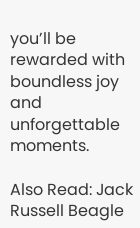you’ll be rewarded with boundless joy and unforgettable moments.

Also Read: Jack Russell Beagle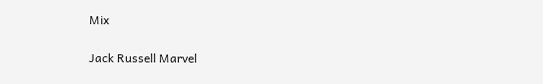Mix

Jack Russell Marvel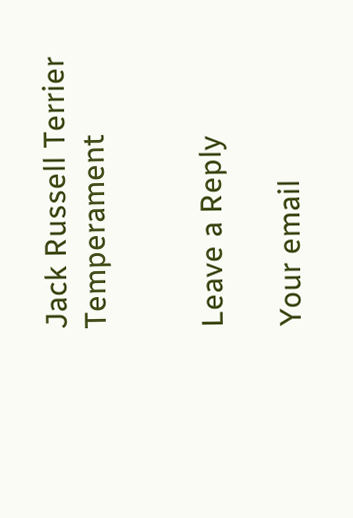Jack Russell Terrier Temperament


Leave a Reply

Your email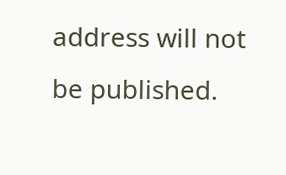address will not be published.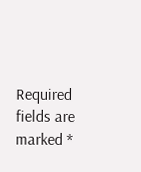Required fields are marked *